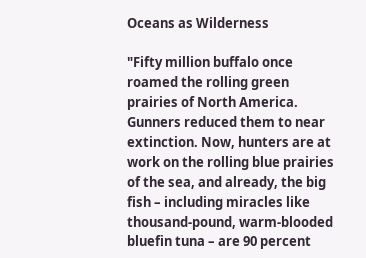Oceans as Wilderness

"Fifty million buffalo once roamed the rolling green prairies of North America. Gunners reduced them to near extinction. Now, hunters are at work on the rolling blue prairies of the sea, and already, the big fish – including miracles like thousand-pound, warm-blooded bluefin tuna – are 90 percent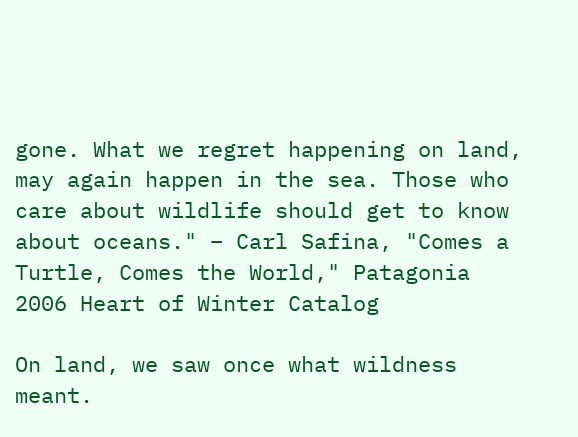gone. What we regret happening on land, may again happen in the sea. Those who care about wildlife should get to know about oceans." – Carl Safina, "Comes a Turtle, Comes the World," Patagonia 2006 Heart of Winter Catalog

On land, we saw once what wildness meant.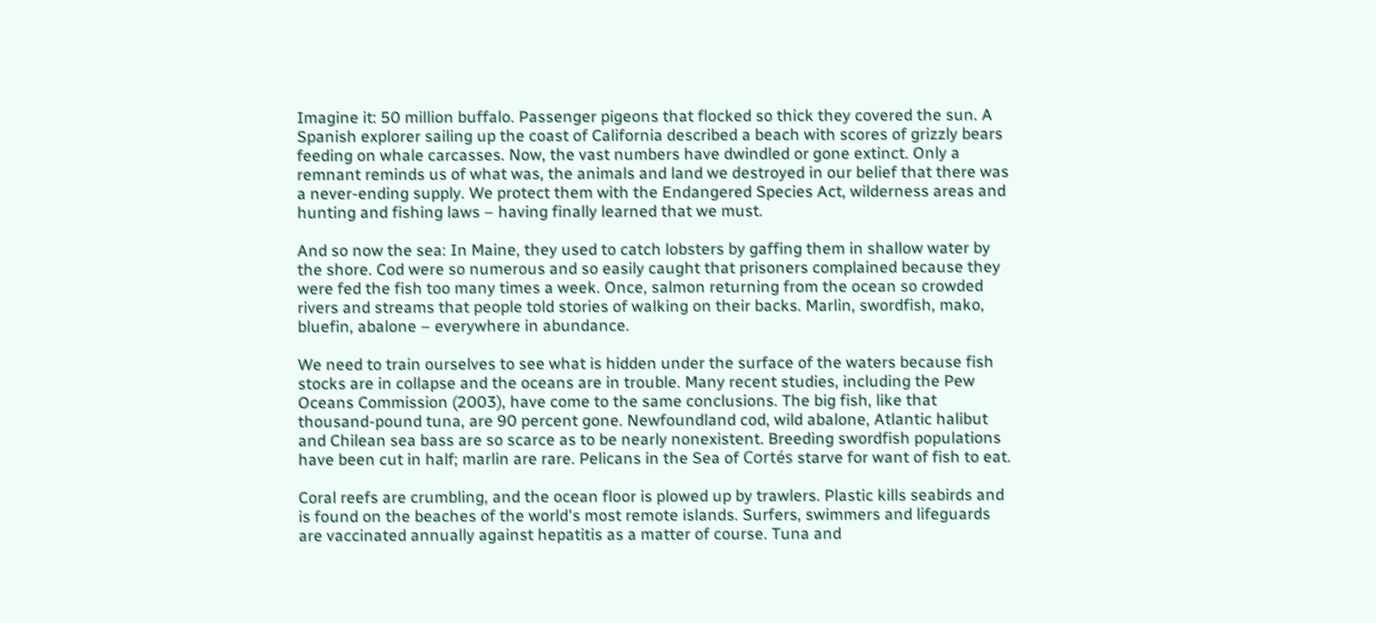Imagine it: 50 million buffalo. Passenger pigeons that flocked so thick they covered the sun. A Spanish explorer sailing up the coast of California described a beach with scores of grizzly bears feeding on whale carcasses. Now, the vast numbers have dwindled or gone extinct. Only a remnant reminds us of what was, the animals and land we destroyed in our belief that there was a never-ending supply. We protect them with the Endangered Species Act, wilderness areas and hunting and fishing laws – having finally learned that we must.

And so now the sea: In Maine, they used to catch lobsters by gaffing them in shallow water by the shore. Cod were so numerous and so easily caught that prisoners complained because they were fed the fish too many times a week. Once, salmon returning from the ocean so crowded rivers and streams that people told stories of walking on their backs. Marlin, swordfish, mako, bluefin, abalone – everywhere in abundance.

We need to train ourselves to see what is hidden under the surface of the waters because fish stocks are in collapse and the oceans are in trouble. Many recent studies, including the Pew Oceans Commission (2003), have come to the same conclusions. The big fish, like that thousand-pound tuna, are 90 percent gone. Newfoundland cod, wild abalone, Atlantic halibut and Chilean sea bass are so scarce as to be nearly nonexistent. Breeding swordfish populations have been cut in half; marlin are rare. Pelicans in the Sea of Cortés starve for want of fish to eat.

Coral reefs are crumbling, and the ocean floor is plowed up by trawlers. Plastic kills seabirds and is found on the beaches of the world's most remote islands. Surfers, swimmers and lifeguards are vaccinated annually against hepatitis as a matter of course. Tuna and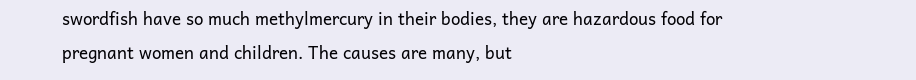swordfish have so much methylmercury in their bodies, they are hazardous food for pregnant women and children. The causes are many, but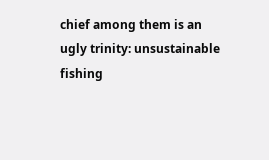chief among them is an ugly trinity: unsustainable fishing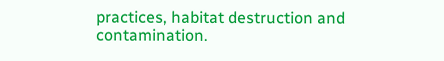practices, habitat destruction and contamination.